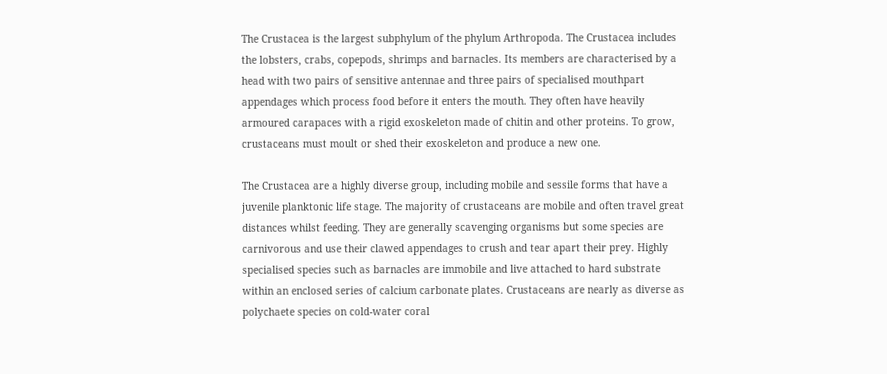The Crustacea is the largest subphylum of the phylum Arthropoda. The Crustacea includes the lobsters, crabs, copepods, shrimps and barnacles. Its members are characterised by a head with two pairs of sensitive antennae and three pairs of specialised mouthpart appendages which process food before it enters the mouth. They often have heavily armoured carapaces with a rigid exoskeleton made of chitin and other proteins. To grow, crustaceans must moult or shed their exoskeleton and produce a new one.

The Crustacea are a highly diverse group, including mobile and sessile forms that have a juvenile planktonic life stage. The majority of crustaceans are mobile and often travel great distances whilst feeding. They are generally scavenging organisms but some species are carnivorous and use their clawed appendages to crush and tear apart their prey. Highly specialised species such as barnacles are immobile and live attached to hard substrate within an enclosed series of calcium carbonate plates. Crustaceans are nearly as diverse as polychaete species on cold-water coral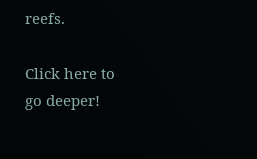reefs.

Click here to go deeper!